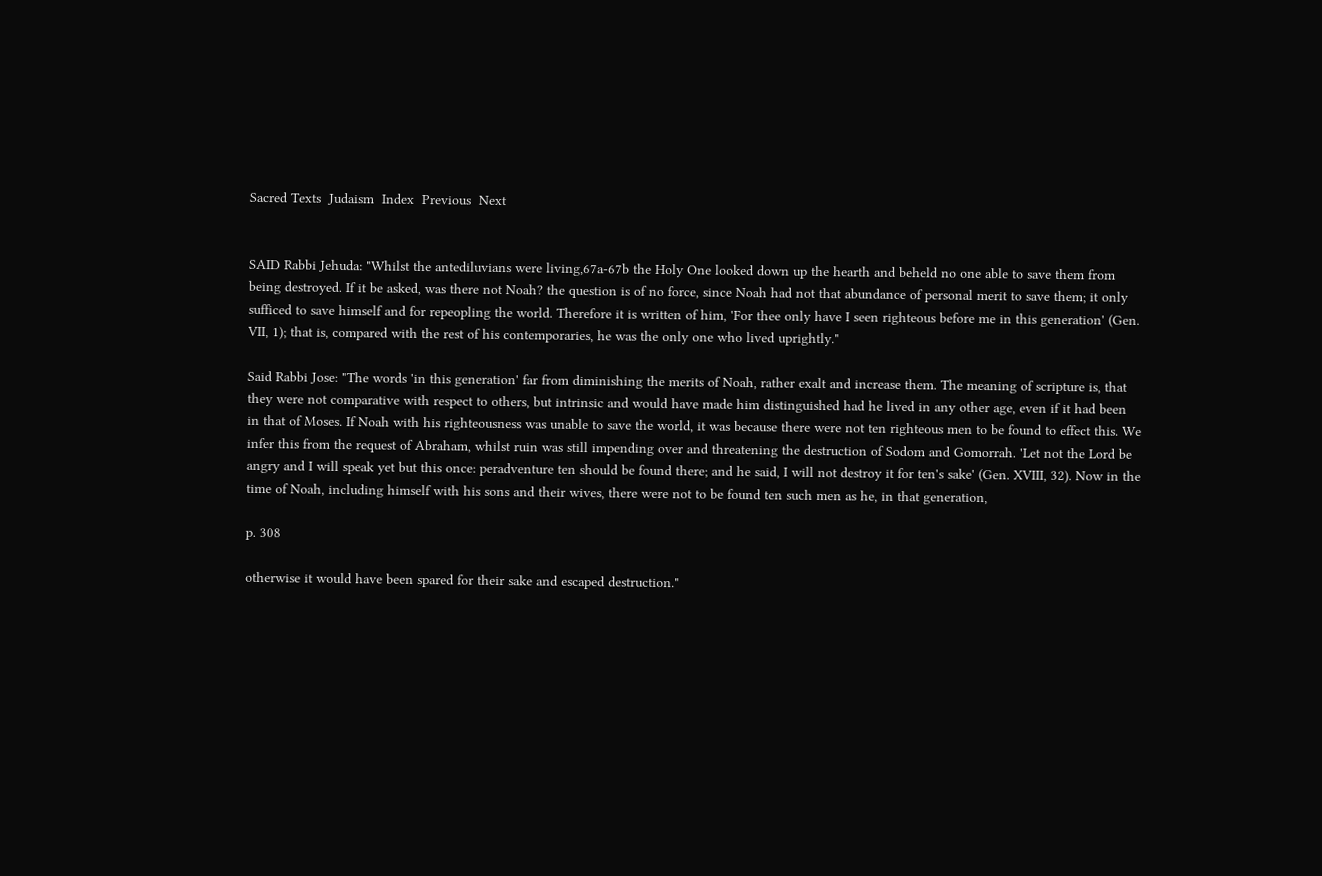Sacred Texts  Judaism  Index  Previous  Next


SAID Rabbi Jehuda: "Whilst the antediluvians were living,67a-67b the Holy One looked down up the hearth and beheld no one able to save them from being destroyed. If it be asked, was there not Noah? the question is of no force, since Noah had not that abundance of personal merit to save them; it only sufficed to save himself and for repeopling the world. Therefore it is written of him, 'For thee only have I seen righteous before me in this generation' (Gen. VII, 1); that is, compared with the rest of his contemporaries, he was the only one who lived uprightly."

Said Rabbi Jose: "The words 'in this generation' far from diminishing the merits of Noah, rather exalt and increase them. The meaning of scripture is, that they were not comparative with respect to others, but intrinsic and would have made him distinguished had he lived in any other age, even if it had been in that of Moses. If Noah with his righteousness was unable to save the world, it was because there were not ten righteous men to be found to effect this. We infer this from the request of Abraham, whilst ruin was still impending over and threatening the destruction of Sodom and Gomorrah. 'Let not the Lord be angry and I will speak yet but this once: peradventure ten should be found there; and he said, I will not destroy it for ten's sake' (Gen. XVIII, 32). Now in the time of Noah, including himself with his sons and their wives, there were not to be found ten such men as he, in that generation,

p. 308

otherwise it would have been spared for their sake and escaped destruction."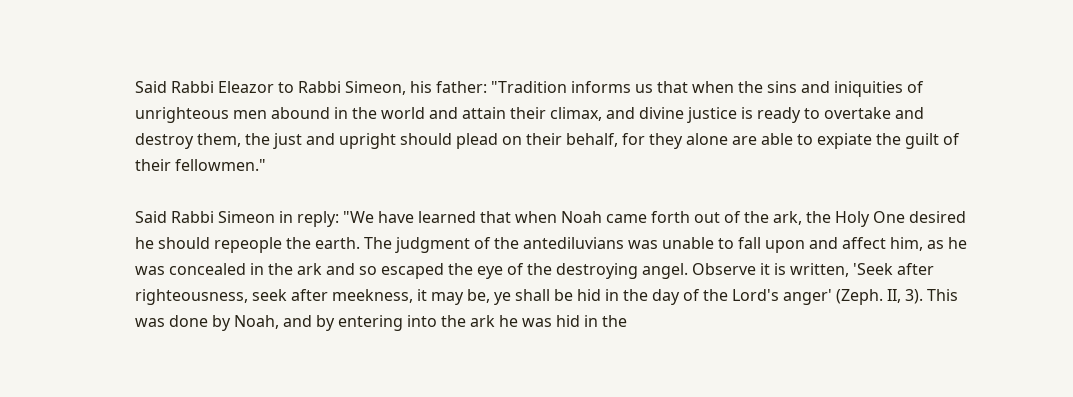Said Rabbi Eleazor to Rabbi Simeon, his father: "Tradition informs us that when the sins and iniquities of unrighteous men abound in the world and attain their climax, and divine justice is ready to overtake and destroy them, the just and upright should plead on their behalf, for they alone are able to expiate the guilt of their fellowmen."

Said Rabbi Simeon in reply: "We have learned that when Noah came forth out of the ark, the Holy One desired he should repeople the earth. The judgment of the antediluvians was unable to fall upon and affect him, as he was concealed in the ark and so escaped the eye of the destroying angel. Observe it is written, 'Seek after righteousness, seek after meekness, it may be, ye shall be hid in the day of the Lord's anger' (Zeph. II, 3). This was done by Noah, and by entering into the ark he was hid in the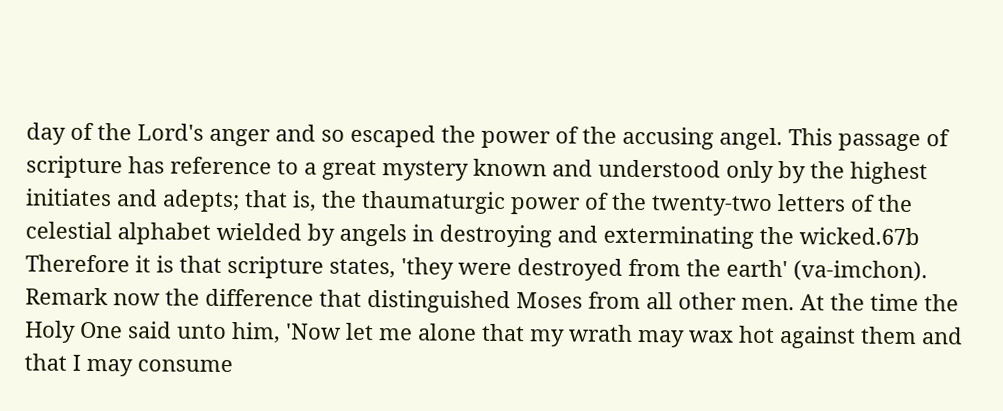day of the Lord's anger and so escaped the power of the accusing angel. This passage of scripture has reference to a great mystery known and understood only by the highest initiates and adepts; that is, the thaumaturgic power of the twenty-two letters of the celestial alphabet wielded by angels in destroying and exterminating the wicked.67b Therefore it is that scripture states, 'they were destroyed from the earth' (va-imchon). Remark now the difference that distinguished Moses from all other men. At the time the Holy One said unto him, 'Now let me alone that my wrath may wax hot against them and that I may consume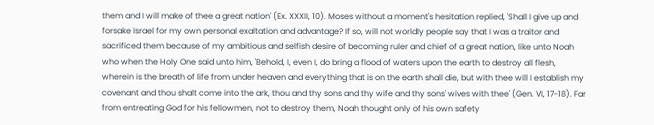them and I will make of thee a great nation' (Ex. XXXII, 10). Moses without a moment's hesitation replied, 'Shall I give up and forsake Israel for my own personal exaltation and advantage? If so, will not worldly people say that I was a traitor and sacrificed them because of my ambitious and selfish desire of becoming ruler and chief of a great nation, like unto Noah who when the Holy One said unto him, 'Behold, I, even I, do bring a flood of waters upon the earth to destroy all flesh, wherein is the breath of life from under heaven and everything that is on the earth shall die, but with thee will I establish my covenant and thou shalt come into the ark, thou and thy sons and thy wife and thy sons' wives with thee' (Gen. VI, 17-18). Far from entreating God for his fellowmen, not to destroy them, Noah thought only of his own safety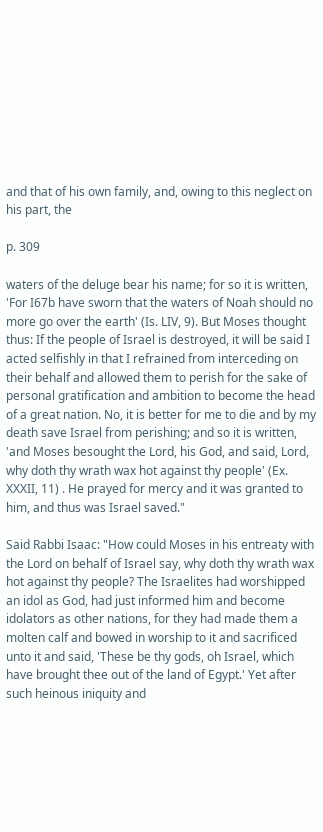and that of his own family, and, owing to this neglect on his part, the

p. 309

waters of the deluge bear his name; for so it is written, 'For I67b have sworn that the waters of Noah should no more go over the earth' (Is. LIV, 9). But Moses thought thus: If the people of Israel is destroyed, it will be said I acted selfishly in that I refrained from interceding on their behalf and allowed them to perish for the sake of personal gratification and ambition to become the head of a great nation. No, it is better for me to die and by my death save Israel from perishing; and so it is written, 'and Moses besought the Lord, his God, and said, Lord, why doth thy wrath wax hot against thy people' (Ex. XXXII, 11) . He prayed for mercy and it was granted to him, and thus was Israel saved."

Said Rabbi Isaac: "How could Moses in his entreaty with the Lord on behalf of Israel say, why doth thy wrath wax hot against thy people? The Israelites had worshipped an idol as God, had just informed him and become idolators as other nations, for they had made them a molten calf and bowed in worship to it and sacrificed unto it and said, 'These be thy gods, oh Israel, which have brought thee out of the land of Egypt.' Yet after such heinous iniquity and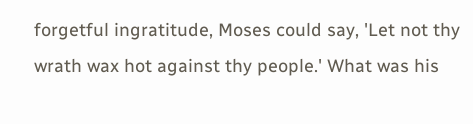forgetful ingratitude, Moses could say, 'Let not thy wrath wax hot against thy people.' What was his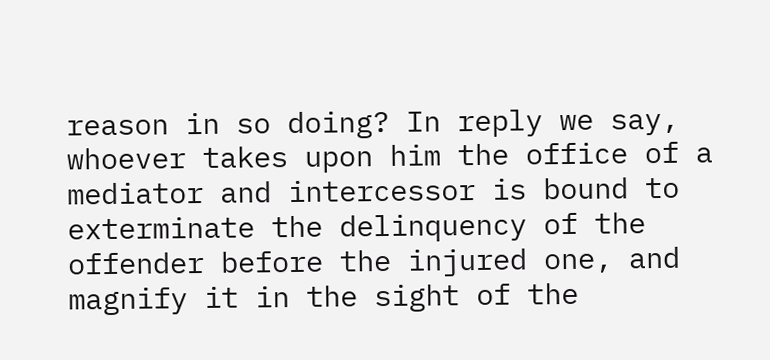reason in so doing? In reply we say, whoever takes upon him the office of a mediator and intercessor is bound to exterminate the delinquency of the offender before the injured one, and magnify it in the sight of the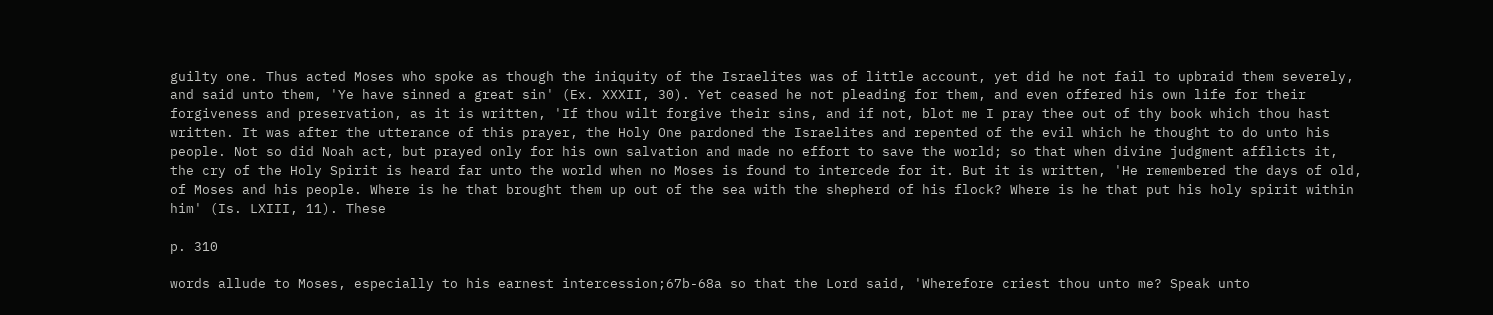guilty one. Thus acted Moses who spoke as though the iniquity of the Israelites was of little account, yet did he not fail to upbraid them severely, and said unto them, 'Ye have sinned a great sin' (Ex. XXXII, 30). Yet ceased he not pleading for them, and even offered his own life for their forgiveness and preservation, as it is written, 'If thou wilt forgive their sins, and if not, blot me I pray thee out of thy book which thou hast written. It was after the utterance of this prayer, the Holy One pardoned the Israelites and repented of the evil which he thought to do unto his people. Not so did Noah act, but prayed only for his own salvation and made no effort to save the world; so that when divine judgment afflicts it, the cry of the Holy Spirit is heard far unto the world when no Moses is found to intercede for it. But it is written, 'He remembered the days of old, of Moses and his people. Where is he that brought them up out of the sea with the shepherd of his flock? Where is he that put his holy spirit within him' (Is. LXIII, 11). These

p. 310

words allude to Moses, especially to his earnest intercession;67b-68a so that the Lord said, 'Wherefore criest thou unto me? Speak unto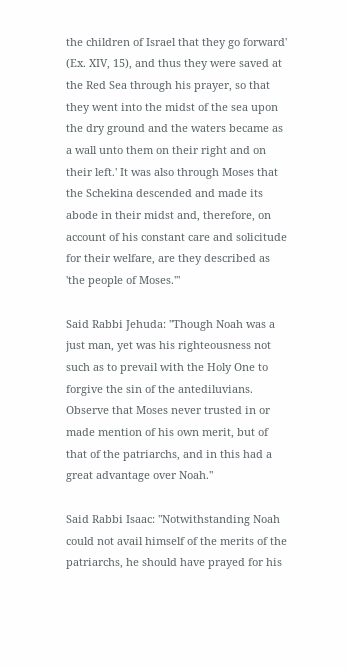the children of Israel that they go forward' (Ex. XIV, 15), and thus they were saved at the Red Sea through his prayer, so that they went into the midst of the sea upon the dry ground and the waters became as a wall unto them on their right and on their left.' It was also through Moses that the Schekina descended and made its abode in their midst and, therefore, on account of his constant care and solicitude for their welfare, are they described as 'the people of Moses.'"

Said Rabbi Jehuda: "Though Noah was a just man, yet was his righteousness not such as to prevail with the Holy One to forgive the sin of the antediluvians. Observe that Moses never trusted in or made mention of his own merit, but of that of the patriarchs, and in this had a great advantage over Noah."

Said Rabbi Isaac: "Notwithstanding Noah could not avail himself of the merits of the patriarchs, he should have prayed for his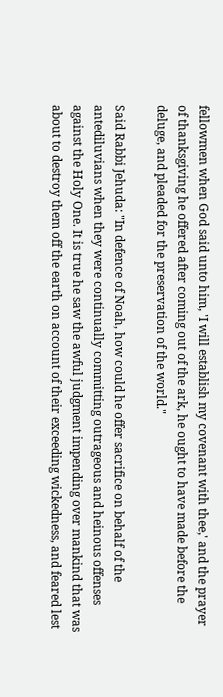fellowmen when God said unto him, 'I will establish my covenant with thee,' and the prayer of thanksgiving he offered after coming out of the ark, he ought to have made before the deluge, and pleaded for the preservation of the world."

Said Rabbi Jehuda: "In defence of Noah, how could he offer sacrifice on behalf of the antediluvians when they were continually committing outrageous and heinous offenses against the Holy One. It is true he saw the awful judgment impending over mankind that was about to destroy them off the earth on account of their exceeding wickedness, and feared lest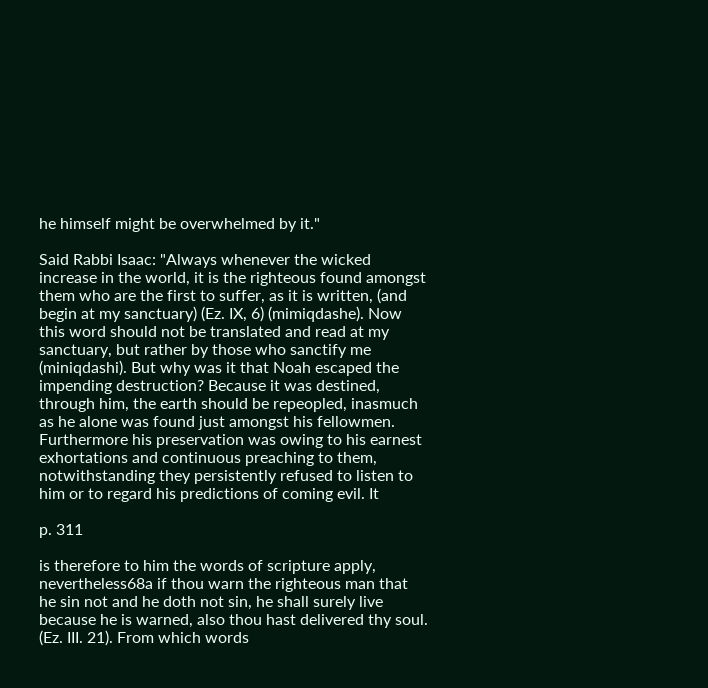he himself might be overwhelmed by it."

Said Rabbi Isaac: "Always whenever the wicked increase in the world, it is the righteous found amongst them who are the first to suffer, as it is written, (and begin at my sanctuary) (Ez. IX, 6) (mimiqdashe). Now this word should not be translated and read at my sanctuary, but rather by those who sanctify me (miniqdashi). But why was it that Noah escaped the impending destruction? Because it was destined, through him, the earth should be repeopled, inasmuch as he alone was found just amongst his fellowmen. Furthermore his preservation was owing to his earnest exhortations and continuous preaching to them, notwithstanding they persistently refused to listen to him or to regard his predictions of coming evil. It

p. 311

is therefore to him the words of scripture apply, nevertheless68a if thou warn the righteous man that he sin not and he doth not sin, he shall surely live because he is warned, also thou hast delivered thy soul. (Ez. III. 21). From which words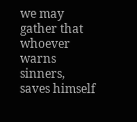we may gather that whoever warns sinners, saves himself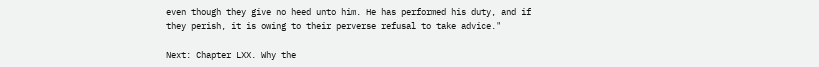even though they give no heed unto him. He has performed his duty, and if they perish, it is owing to their perverse refusal to take advice."

Next: Chapter LXX. Why the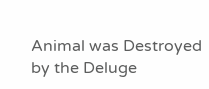Animal was Destroyed by the Deluge